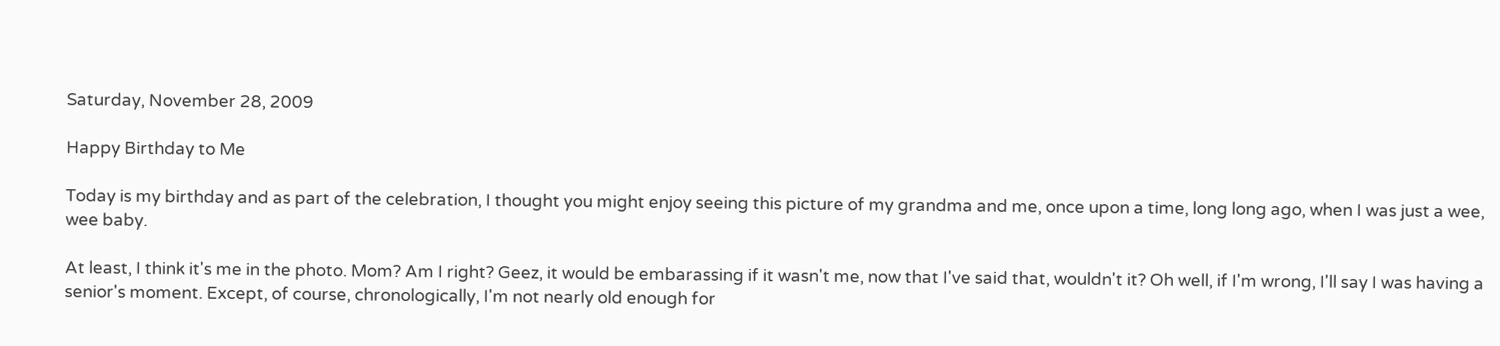Saturday, November 28, 2009

Happy Birthday to Me

Today is my birthday and as part of the celebration, I thought you might enjoy seeing this picture of my grandma and me, once upon a time, long long ago, when I was just a wee, wee baby.

At least, I think it's me in the photo. Mom? Am I right? Geez, it would be embarassing if it wasn't me, now that I've said that, wouldn't it? Oh well, if I'm wrong, I'll say I was having a senior's moment. Except, of course, chronologically, I'm not nearly old enough for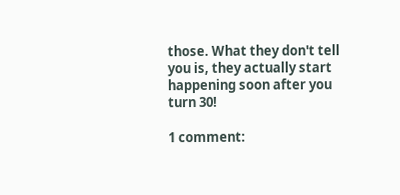those. What they don't tell you is, they actually start happening soon after you turn 30!

1 comment: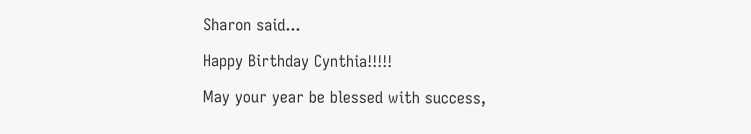Sharon said...

Happy Birthday Cynthia!!!!!

May your year be blessed with success,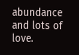abundance and lots of love.